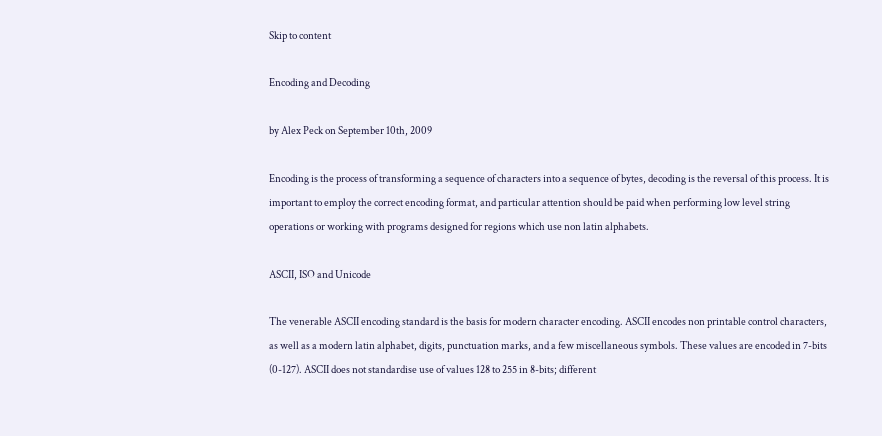Skip to content

Encoding and Decoding

by Alex Peck on September 10th, 2009

Encoding is the process of transforming a sequence of characters into a sequence of bytes, decoding is the reversal of this process. It is important to employ the correct encoding format, and particular attention should be paid when performing low level string operations or working with programs designed for regions which use non latin alphabets.

ASCII, ISO and Unicode

The venerable ASCII encoding standard is the basis for modern character encoding. ASCII encodes non printable control characters, as well as a modern latin alphabet, digits, punctuation marks, and a few miscellaneous symbols. These values are encoded in 7-bits (0-127). ASCII does not standardise use of values 128 to 255 in 8-bits; different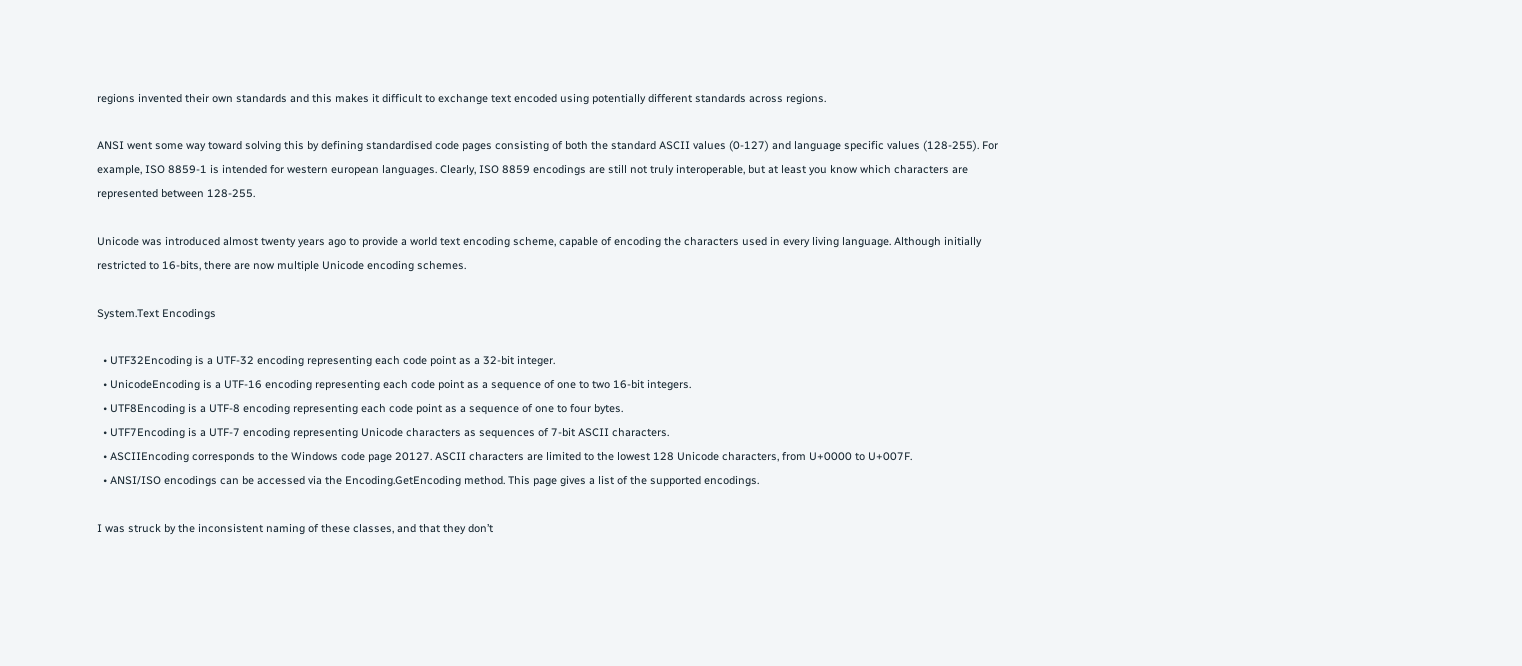regions invented their own standards and this makes it difficult to exchange text encoded using potentially different standards across regions.

ANSI went some way toward solving this by defining standardised code pages consisting of both the standard ASCII values (0-127) and language specific values (128-255). For example, ISO 8859-1 is intended for western european languages. Clearly, ISO 8859 encodings are still not truly interoperable, but at least you know which characters are represented between 128-255.

Unicode was introduced almost twenty years ago to provide a world text encoding scheme, capable of encoding the characters used in every living language. Although initially restricted to 16-bits, there are now multiple Unicode encoding schemes.

System.Text Encodings

  • UTF32Encoding is a UTF-32 encoding representing each code point as a 32-bit integer.
  • UnicodeEncoding is a UTF-16 encoding representing each code point as a sequence of one to two 16-bit integers.
  • UTF8Encoding is a UTF-8 encoding representing each code point as a sequence of one to four bytes.
  • UTF7Encoding is a UTF-7 encoding representing Unicode characters as sequences of 7-bit ASCII characters.
  • ASCIIEncoding corresponds to the Windows code page 20127. ASCII characters are limited to the lowest 128 Unicode characters, from U+0000 to U+007F.
  • ANSI/ISO encodings can be accessed via the Encoding.GetEncoding method. This page gives a list of the supported encodings.

I was struck by the inconsistent naming of these classes, and that they don’t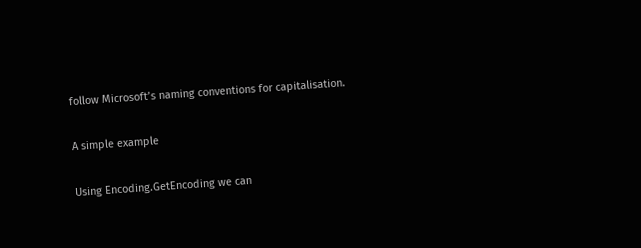follow Microsoft’s naming conventions for capitalisation.

A simple example

Using Encoding.GetEncoding we can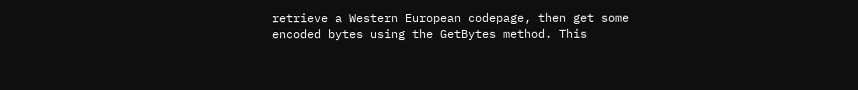retrieve a Western European codepage, then get some encoded bytes using the GetBytes method. This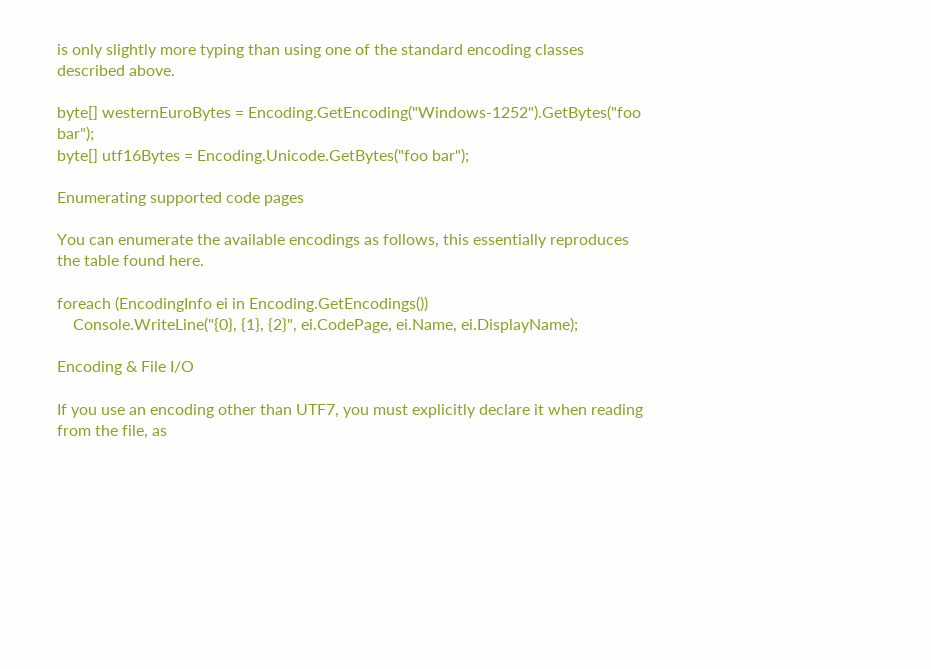is only slightly more typing than using one of the standard encoding classes described above.

byte[] westernEuroBytes = Encoding.GetEncoding("Windows-1252").GetBytes("foo bar");
byte[] utf16Bytes = Encoding.Unicode.GetBytes("foo bar");

Enumerating supported code pages

You can enumerate the available encodings as follows, this essentially reproduces the table found here.

foreach (EncodingInfo ei in Encoding.GetEncodings())
    Console.WriteLine("{0}, {1}, {2}", ei.CodePage, ei.Name, ei.DisplayName);

Encoding & File I/O

If you use an encoding other than UTF7, you must explicitly declare it when reading from the file, as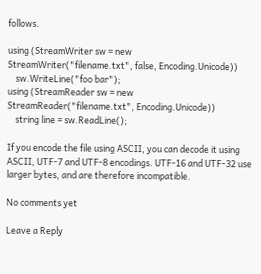follows.

using (StreamWriter sw = new StreamWriter("filename.txt", false, Encoding.Unicode))
    sw.WriteLine("foo bar");
using (StreamReader sw = new StreamReader("filename.txt", Encoding.Unicode))
    string line = sw.ReadLine();

If you encode the file using ASCII, you can decode it using ASCII, UTF-7 and UTF-8 encodings. UTF-16 and UTF-32 use larger bytes, and are therefore incompatible.

No comments yet

Leave a Reply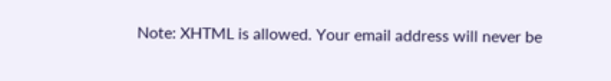Note: XHTML is allowed. Your email address will never be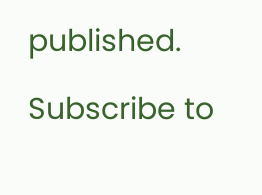published.

Subscribe to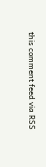this comment feed via RSS